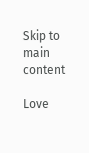Skip to main content

Love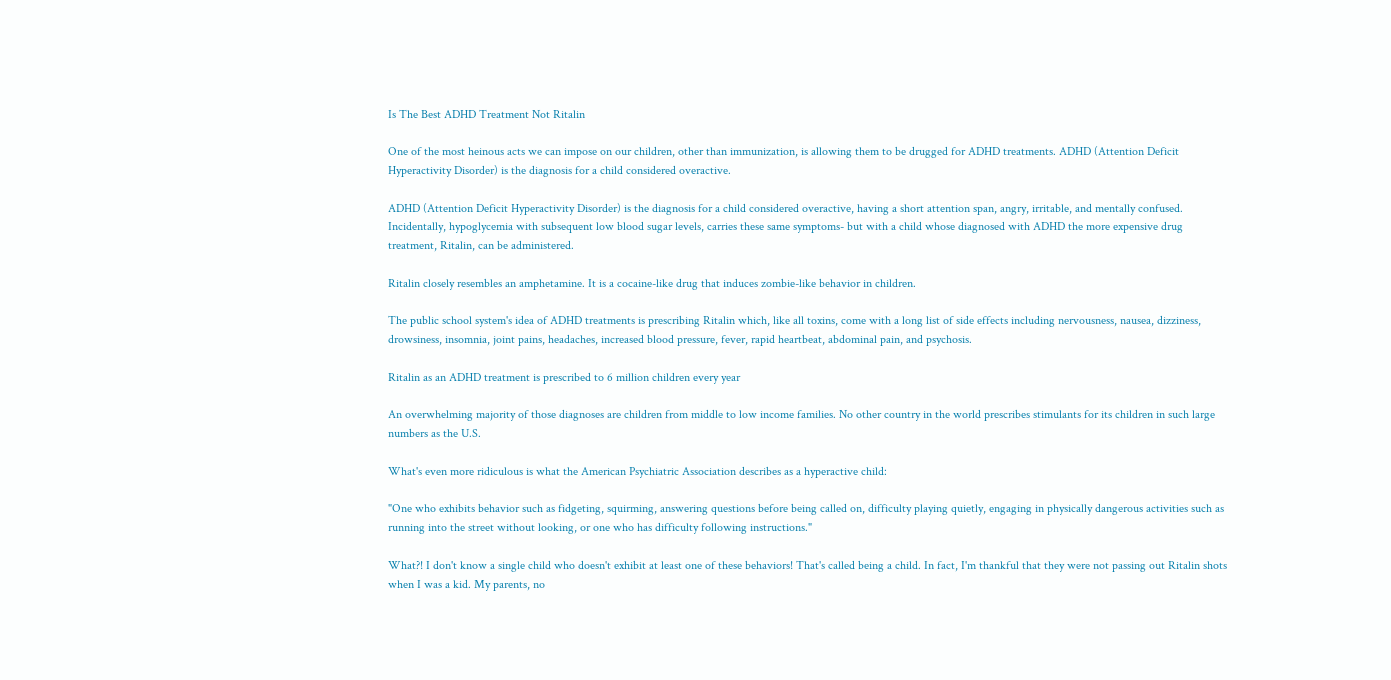Is The Best ADHD Treatment Not Ritalin

One of the most heinous acts we can impose on our children, other than immunization, is allowing them to be drugged for ADHD treatments. ADHD (Attention Deficit Hyperactivity Disorder) is the diagnosis for a child considered overactive.

ADHD (Attention Deficit Hyperactivity Disorder) is the diagnosis for a child considered overactive, having a short attention span, angry, irritable, and mentally confused. Incidentally, hypoglycemia with subsequent low blood sugar levels, carries these same symptoms- but with a child whose diagnosed with ADHD the more expensive drug treatment, Ritalin, can be administered.

Ritalin closely resembles an amphetamine. It is a cocaine-like drug that induces zombie-like behavior in children.

The public school system's idea of ADHD treatments is prescribing Ritalin which, like all toxins, come with a long list of side effects including nervousness, nausea, dizziness, drowsiness, insomnia, joint pains, headaches, increased blood pressure, fever, rapid heartbeat, abdominal pain, and psychosis.

Ritalin as an ADHD treatment is prescribed to 6 million children every year

An overwhelming majority of those diagnoses are children from middle to low income families. No other country in the world prescribes stimulants for its children in such large numbers as the U.S.

What's even more ridiculous is what the American Psychiatric Association describes as a hyperactive child:

"One who exhibits behavior such as fidgeting, squirming, answering questions before being called on, difficulty playing quietly, engaging in physically dangerous activities such as running into the street without looking, or one who has difficulty following instructions."

What?! I don't know a single child who doesn't exhibit at least one of these behaviors! That's called being a child. In fact, I'm thankful that they were not passing out Ritalin shots when I was a kid. My parents, no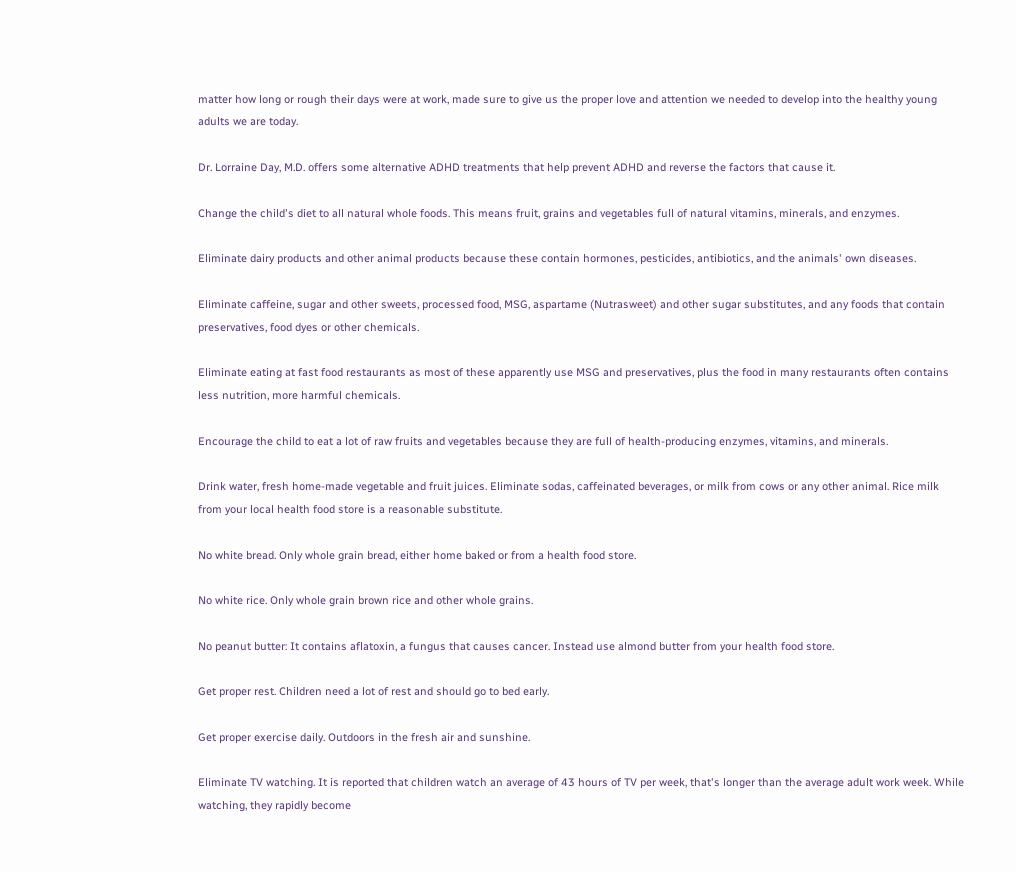matter how long or rough their days were at work, made sure to give us the proper love and attention we needed to develop into the healthy young adults we are today.

Dr. Lorraine Day, M.D. offers some alternative ADHD treatments that help prevent ADHD and reverse the factors that cause it.

Change the child's diet to all natural whole foods. This means fruit, grains and vegetables full of natural vitamins, minerals, and enzymes.

Eliminate dairy products and other animal products because these contain hormones, pesticides, antibiotics, and the animals' own diseases.

Eliminate caffeine, sugar and other sweets, processed food, MSG, aspartame (Nutrasweet) and other sugar substitutes, and any foods that contain preservatives, food dyes or other chemicals.

Eliminate eating at fast food restaurants as most of these apparently use MSG and preservatives, plus the food in many restaurants often contains less nutrition, more harmful chemicals.

Encourage the child to eat a lot of raw fruits and vegetables because they are full of health-producing enzymes, vitamins, and minerals.

Drink water, fresh home-made vegetable and fruit juices. Eliminate sodas, caffeinated beverages, or milk from cows or any other animal. Rice milk from your local health food store is a reasonable substitute.

No white bread. Only whole grain bread, either home baked or from a health food store.

No white rice. Only whole grain brown rice and other whole grains.

No peanut butter: It contains aflatoxin, a fungus that causes cancer. Instead use almond butter from your health food store.

Get proper rest. Children need a lot of rest and should go to bed early.

Get proper exercise daily. Outdoors in the fresh air and sunshine.

Eliminate TV watching. It is reported that children watch an average of 43 hours of TV per week, that's longer than the average adult work week. While watching, they rapidly become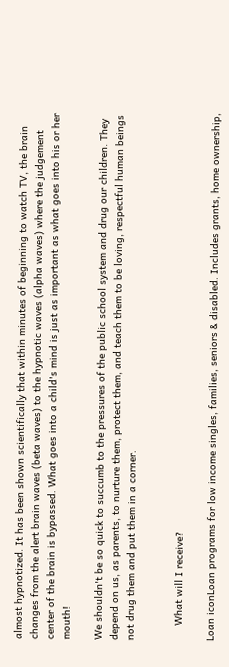almost hypnotized. It has been shown scientifically that within minutes of beginning to watch TV, the brain changes from the alert brain waves (beta waves) to the hypnotic waves (alpha waves) where the judgement center of the brain is bypassed. What goes into a child's mind is just as important as what goes into his or her mouth!

We shouldn't be so quick to succumb to the pressures of the public school system and drug our children. They depend on us, as parents, to nurture them, protect them, and teach them to be loving, respectful human beings not drug them and put them in a corner.


     What will I receive?

Loan iconLoan programs for low income singles, families, seniors & disabled. Includes grants, home ownership,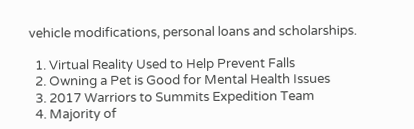vehicle modifications, personal loans and scholarships.

  1. Virtual Reality Used to Help Prevent Falls
  2. Owning a Pet is Good for Mental Health Issues
  3. 2017 Warriors to Summits Expedition Team
  4. Majority of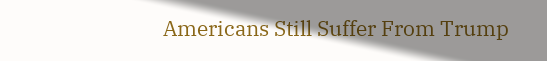Americans Still Suffer From Trump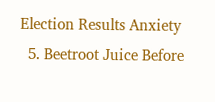Election Results Anxiety
  5. Beetroot Juice Before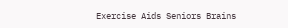Exercise Aids Seniors Brains